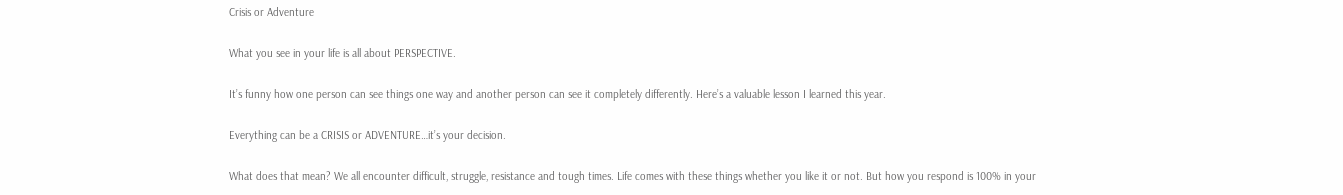Crisis or Adventure

What you see in your life is all about PERSPECTIVE.

It’s funny how one person can see things one way and another person can see it completely differently. Here’s a valuable lesson I learned this year.

Everything can be a CRISIS or ADVENTURE…it’s your decision.

What does that mean? We all encounter difficult, struggle, resistance and tough times. Life comes with these things whether you like it or not. But how you respond is 100% in your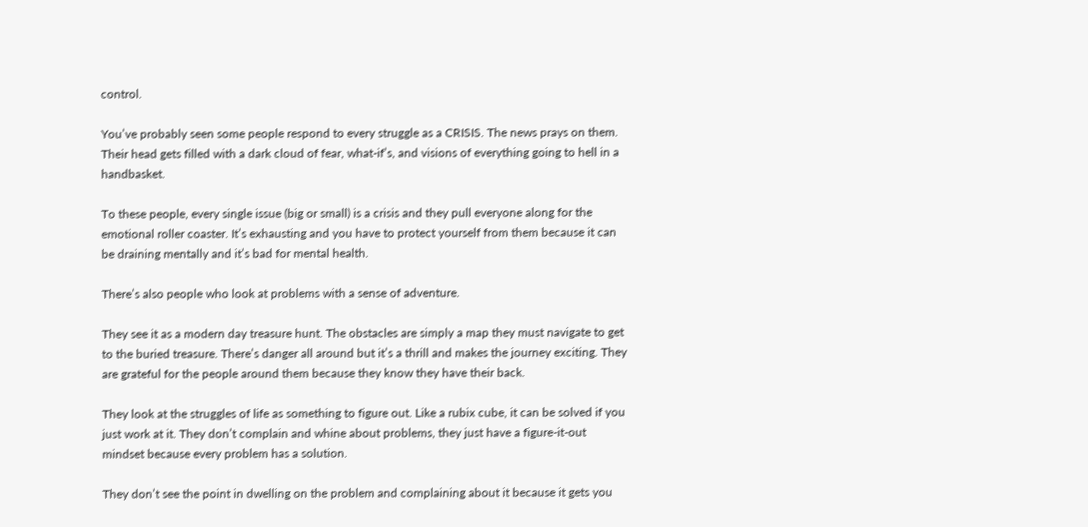control.

You’ve probably seen some people respond to every struggle as a CRISIS. The news prays on them. Their head gets filled with a dark cloud of fear, what-if’s, and visions of everything going to hell in a handbasket.

To these people, every single issue (big or small) is a crisis and they pull everyone along for the emotional roller coaster. It’s exhausting and you have to protect yourself from them because it can be draining mentally and it’s bad for mental health.

There’s also people who look at problems with a sense of adventure.

They see it as a modern day treasure hunt. The obstacles are simply a map they must navigate to get to the buried treasure. There’s danger all around but it’s a thrill and makes the journey exciting. They are grateful for the people around them because they know they have their back.

They look at the struggles of life as something to figure out. Like a rubix cube, it can be solved if you just work at it. They don’t complain and whine about problems, they just have a figure-it-out mindset because every problem has a solution.

They don’t see the point in dwelling on the problem and complaining about it because it gets you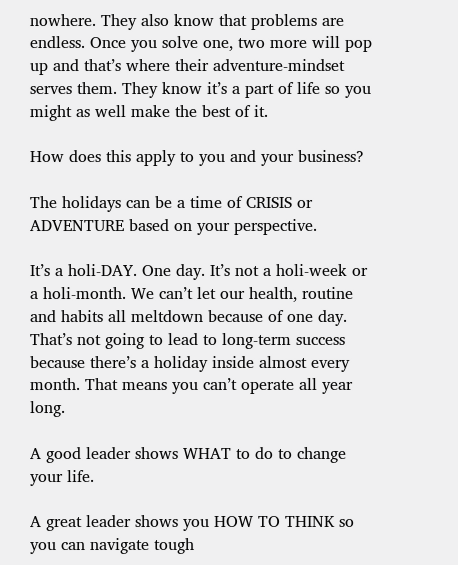nowhere. They also know that problems are endless. Once you solve one, two more will pop up and that’s where their adventure-mindset serves them. They know it’s a part of life so you might as well make the best of it.

How does this apply to you and your business?

The holidays can be a time of CRISIS or ADVENTURE based on your perspective.

It’s a holi-DAY. One day. It’s not a holi-week or a holi-month. We can’t let our health, routine and habits all meltdown because of one day. That’s not going to lead to long-term success because there’s a holiday inside almost every month. That means you can’t operate all year long.

A good leader shows WHAT to do to change your life.

A great leader shows you HOW TO THINK so you can navigate tough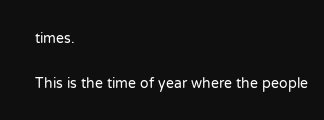times.

This is the time of year where the people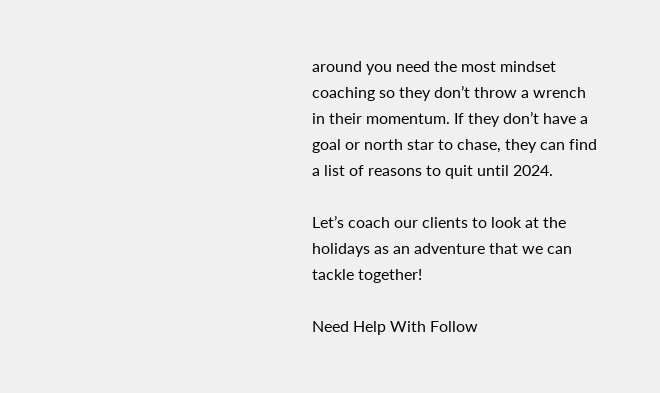around you need the most mindset coaching so they don’t throw a wrench in their momentum. If they don’t have a goal or north star to chase, they can find a list of reasons to quit until 2024.

Let’s coach our clients to look at the holidays as an adventure that we can tackle together!

Need Help With Follow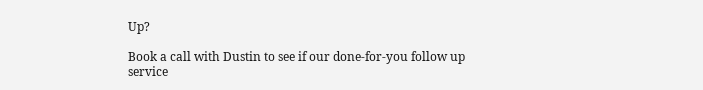Up?

Book a call with Dustin to see if our done-for-you follow up service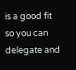is a good fit so you can delegate and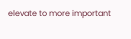elevate to more important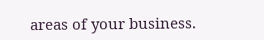areas of your business.